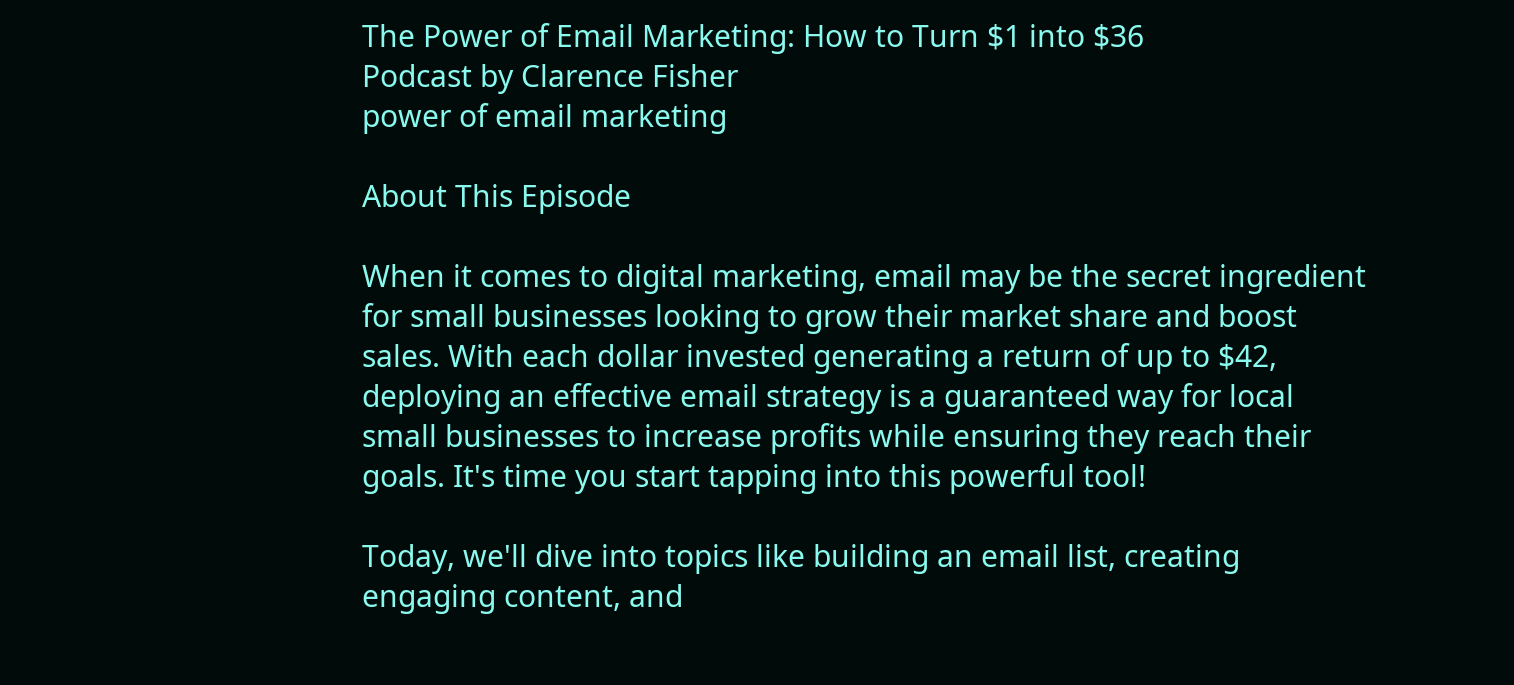The Power of Email Marketing: How to Turn $1 into $36
Podcast by Clarence Fisher
power of email marketing

About This Episode

When it comes to digital marketing, email may be the secret ingredient for small businesses looking to grow their market share and boost sales. With each dollar invested generating a return of up to $42, deploying an effective email strategy is a guaranteed way for local small businesses to increase profits while ensuring they reach their goals. It's time you start tapping into this powerful tool!

Today, we'll dive into topics like building an email list, creating engaging content, and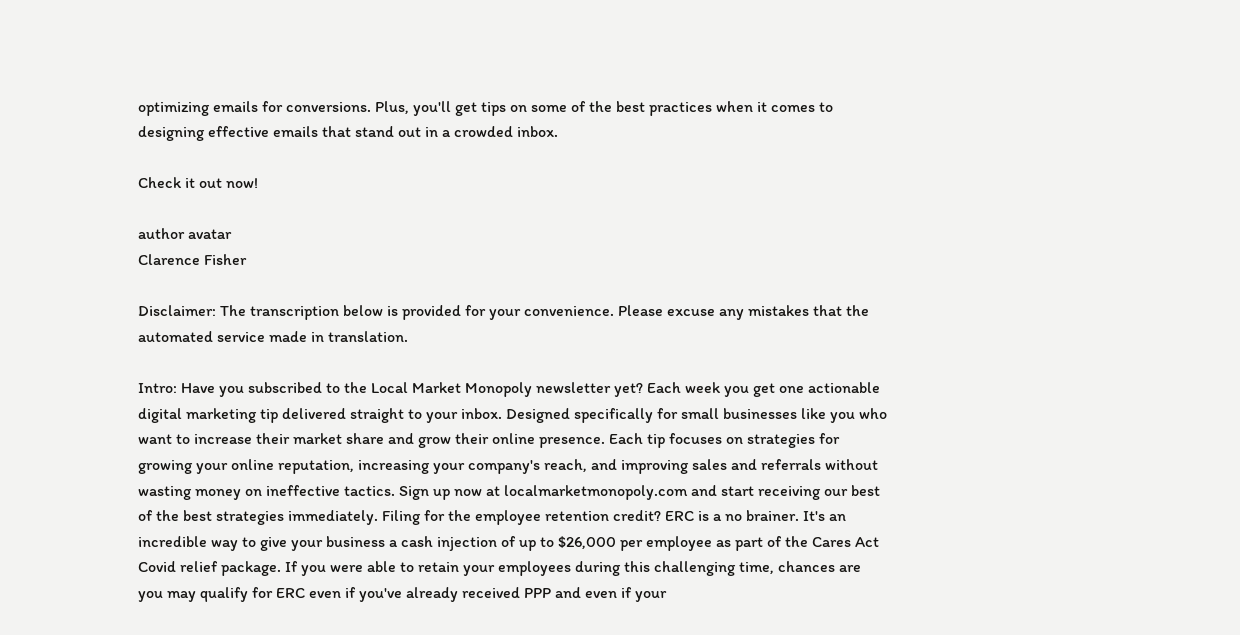optimizing emails for conversions. Plus, you'll get tips on some of the best practices when it comes to designing effective emails that stand out in a crowded inbox.

Check it out now!

author avatar
Clarence Fisher

Disclaimer: The transcription below is provided for your convenience. Please excuse any mistakes that the automated service made in translation.

Intro: Have you subscribed to the Local Market Monopoly newsletter yet? Each week you get one actionable digital marketing tip delivered straight to your inbox. Designed specifically for small businesses like you who want to increase their market share and grow their online presence. Each tip focuses on strategies for growing your online reputation, increasing your company's reach, and improving sales and referrals without wasting money on ineffective tactics. Sign up now at localmarketmonopoly.com and start receiving our best of the best strategies immediately. Filing for the employee retention credit? ERC is a no brainer. It's an incredible way to give your business a cash injection of up to $26,000 per employee as part of the Cares Act Covid relief package. If you were able to retain your employees during this challenging time, chances are you may qualify for ERC even if you've already received PPP and even if your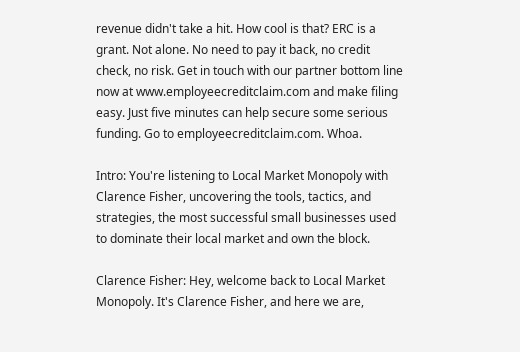revenue didn't take a hit. How cool is that? ERC is a grant. Not alone. No need to pay it back, no credit check, no risk. Get in touch with our partner bottom line now at www.employeecreditclaim.com and make filing easy. Just five minutes can help secure some serious funding. Go to employeecreditclaim.com. Whoa.

Intro: You're listening to Local Market Monopoly with Clarence Fisher, uncovering the tools, tactics, and strategies, the most successful small businesses used to dominate their local market and own the block.

Clarence Fisher: Hey, welcome back to Local Market Monopoly. It's Clarence Fisher, and here we are,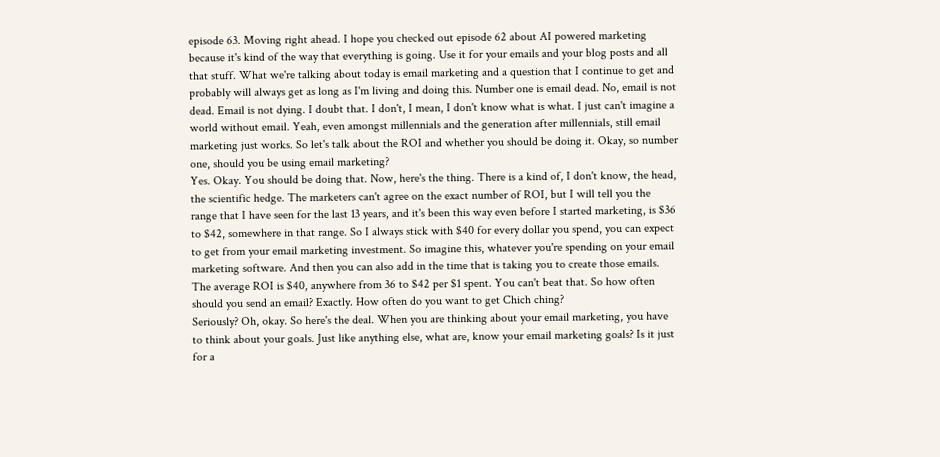episode 63. Moving right ahead. I hope you checked out episode 62 about AI powered marketing because it's kind of the way that everything is going. Use it for your emails and your blog posts and all that stuff. What we're talking about today is email marketing and a question that I continue to get and probably will always get as long as I'm living and doing this. Number one is email dead. No, email is not dead. Email is not dying. I doubt that. I don't, I mean, I don't know what is what. I just can't imagine a world without email. Yeah, even amongst millennials and the generation after millennials, still email marketing just works. So let's talk about the ROI and whether you should be doing it. Okay, so number one, should you be using email marketing?
Yes. Okay. You should be doing that. Now, here's the thing. There is a kind of, I don't know, the head, the scientific hedge. The marketers can't agree on the exact number of ROI, but I will tell you the range that I have seen for the last 13 years, and it's been this way even before I started marketing, is $36 to $42, somewhere in that range. So I always stick with $40 for every dollar you spend, you can expect to get from your email marketing investment. So imagine this, whatever you're spending on your email marketing software. And then you can also add in the time that is taking you to create those emails. The average ROI is $40, anywhere from 36 to $42 per $1 spent. You can't beat that. So how often should you send an email? Exactly. How often do you want to get Chich ching?
Seriously? Oh, okay. So here's the deal. When you are thinking about your email marketing, you have to think about your goals. Just like anything else, what are, know your email marketing goals? Is it just for a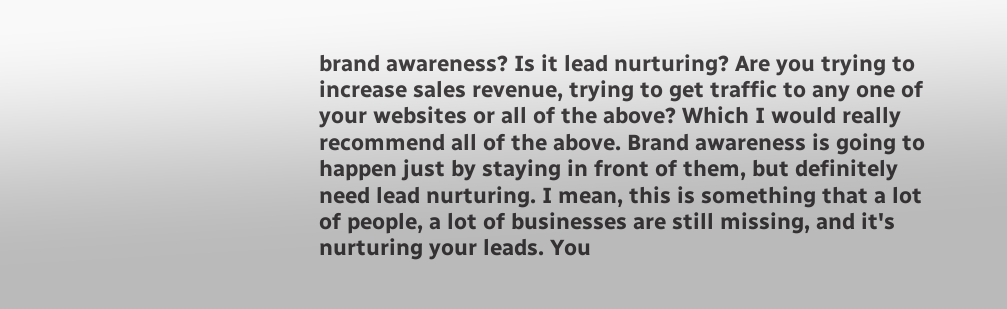brand awareness? Is it lead nurturing? Are you trying to increase sales revenue, trying to get traffic to any one of your websites or all of the above? Which I would really recommend all of the above. Brand awareness is going to happen just by staying in front of them, but definitely need lead nurturing. I mean, this is something that a lot of people, a lot of businesses are still missing, and it's nurturing your leads. You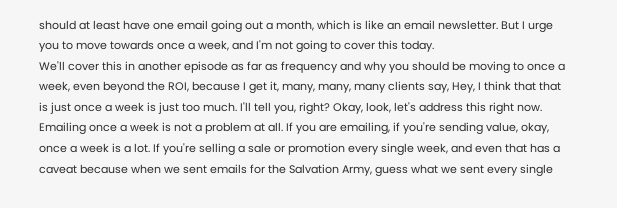should at least have one email going out a month, which is like an email newsletter. But I urge you to move towards once a week, and I'm not going to cover this today.
We'll cover this in another episode as far as frequency and why you should be moving to once a week, even beyond the ROI, because I get it, many, many, many clients say, Hey, I think that that is just once a week is just too much. I'll tell you, right? Okay, look, let's address this right now. Emailing once a week is not a problem at all. If you are emailing, if you're sending value, okay, once a week is a lot. If you're selling a sale or promotion every single week, and even that has a caveat because when we sent emails for the Salvation Army, guess what we sent every single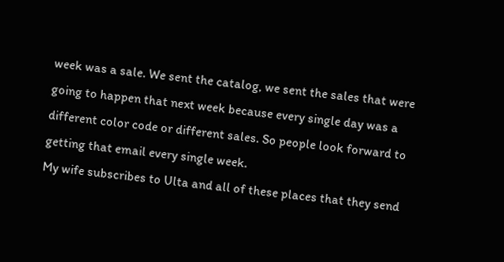week was a sale. We sent the catalog, we sent the sales that were going to happen that next week because every single day was a different color code or different sales. So people look forward to getting that email every single week.
My wife subscribes to Ulta and all of these places that they send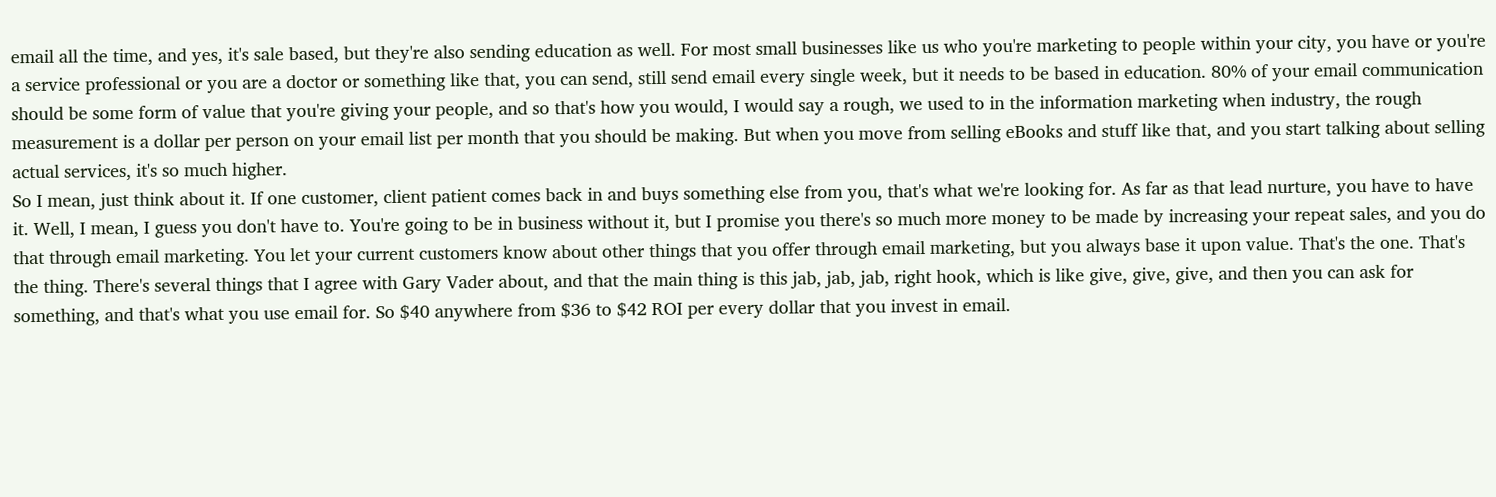email all the time, and yes, it's sale based, but they're also sending education as well. For most small businesses like us who you're marketing to people within your city, you have or you're a service professional or you are a doctor or something like that, you can send, still send email every single week, but it needs to be based in education. 80% of your email communication should be some form of value that you're giving your people, and so that's how you would, I would say a rough, we used to in the information marketing when industry, the rough measurement is a dollar per person on your email list per month that you should be making. But when you move from selling eBooks and stuff like that, and you start talking about selling actual services, it's so much higher.
So I mean, just think about it. If one customer, client patient comes back in and buys something else from you, that's what we're looking for. As far as that lead nurture, you have to have it. Well, I mean, I guess you don't have to. You're going to be in business without it, but I promise you there's so much more money to be made by increasing your repeat sales, and you do that through email marketing. You let your current customers know about other things that you offer through email marketing, but you always base it upon value. That's the one. That's the thing. There's several things that I agree with Gary Vader about, and that the main thing is this jab, jab, jab, right hook, which is like give, give, give, and then you can ask for something, and that's what you use email for. So $40 anywhere from $36 to $42 ROI per every dollar that you invest in email.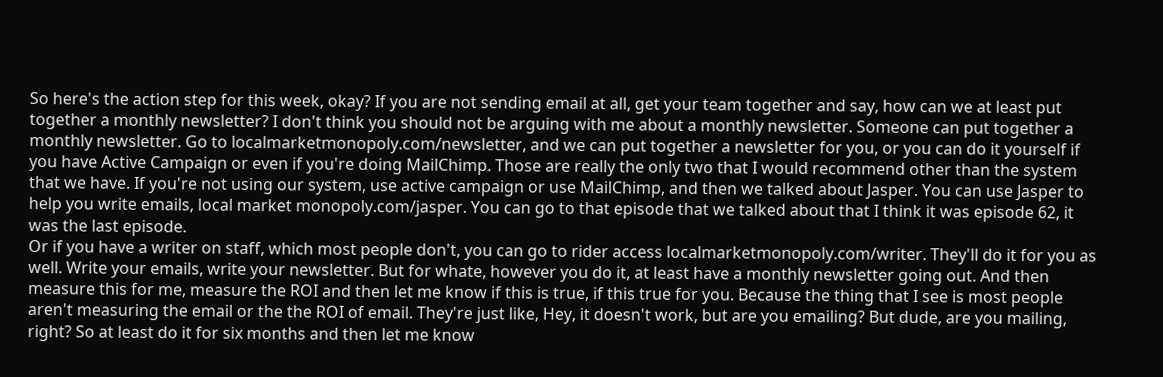So here's the action step for this week, okay? If you are not sending email at all, get your team together and say, how can we at least put together a monthly newsletter? I don't think you should not be arguing with me about a monthly newsletter. Someone can put together a monthly newsletter. Go to localmarketmonopoly.com/newsletter, and we can put together a newsletter for you, or you can do it yourself if you have Active Campaign or even if you're doing MailChimp. Those are really the only two that I would recommend other than the system that we have. If you're not using our system, use active campaign or use MailChimp, and then we talked about Jasper. You can use Jasper to help you write emails, local market monopoly.com/jasper. You can go to that episode that we talked about that I think it was episode 62, it was the last episode.
Or if you have a writer on staff, which most people don't, you can go to rider access localmarketmonopoly.com/writer. They'll do it for you as well. Write your emails, write your newsletter. But for whate, however you do it, at least have a monthly newsletter going out. And then measure this for me, measure the ROI and then let me know if this is true, if this true for you. Because the thing that I see is most people aren't measuring the email or the the ROI of email. They're just like, Hey, it doesn't work, but are you emailing? But dude, are you mailing, right? So at least do it for six months and then let me know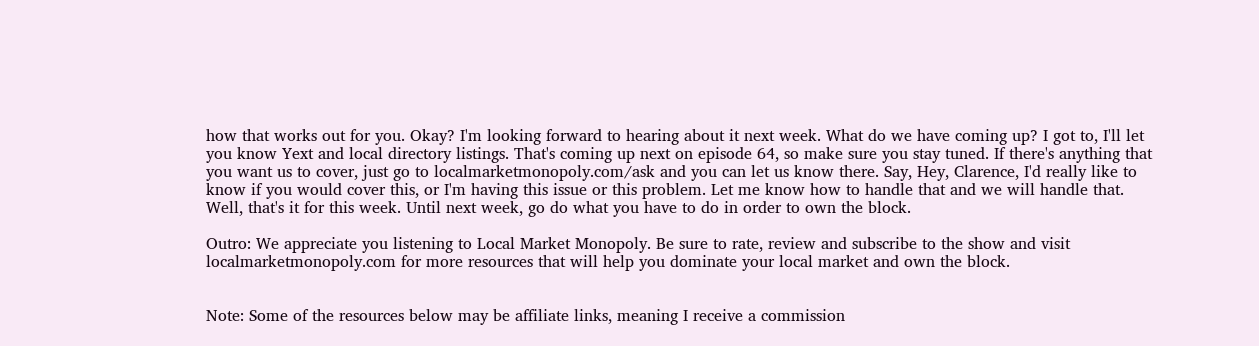how that works out for you. Okay? I'm looking forward to hearing about it next week. What do we have coming up? I got to, I'll let you know Yext and local directory listings. That's coming up next on episode 64, so make sure you stay tuned. If there's anything that you want us to cover, just go to localmarketmonopoly.com/ask and you can let us know there. Say, Hey, Clarence, I'd really like to know if you would cover this, or I'm having this issue or this problem. Let me know how to handle that and we will handle that. Well, that's it for this week. Until next week, go do what you have to do in order to own the block.

Outro: We appreciate you listening to Local Market Monopoly. Be sure to rate, review and subscribe to the show and visit localmarketmonopoly.com for more resources that will help you dominate your local market and own the block.


Note: Some of the resources below may be affiliate links, meaning I receive a commission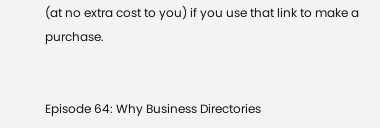(at no extra cost to you) if you use that link to make a purchase.


Episode 64: Why Business Directories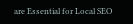are Essential for Local SEO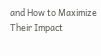and How to Maximize Their Impact